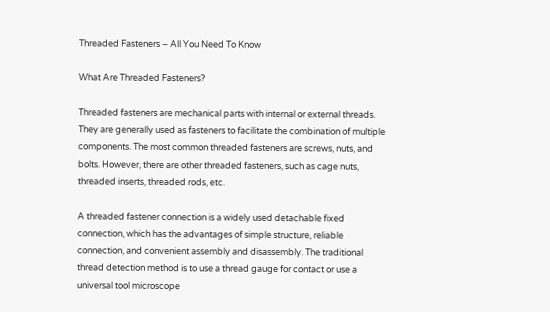Threaded Fasteners – All You Need To Know

What Are Threaded Fasteners?

Threaded fasteners are mechanical parts with internal or external threads. They are generally used as fasteners to facilitate the combination of multiple components. The most common threaded fasteners are screws, nuts, and bolts. However, there are other threaded fasteners, such as cage nuts, threaded inserts, threaded rods, etc.

A threaded fastener connection is a widely used detachable fixed connection, which has the advantages of simple structure, reliable connection, and convenient assembly and disassembly. The traditional thread detection method is to use a thread gauge for contact or use a universal tool microscope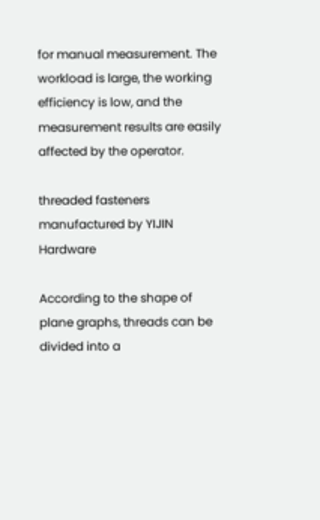for manual measurement. The workload is large, the working efficiency is low, and the measurement results are easily affected by the operator.

threaded fasteners manufactured by YIJIN Hardware

According to the shape of plane graphs, threads can be divided into a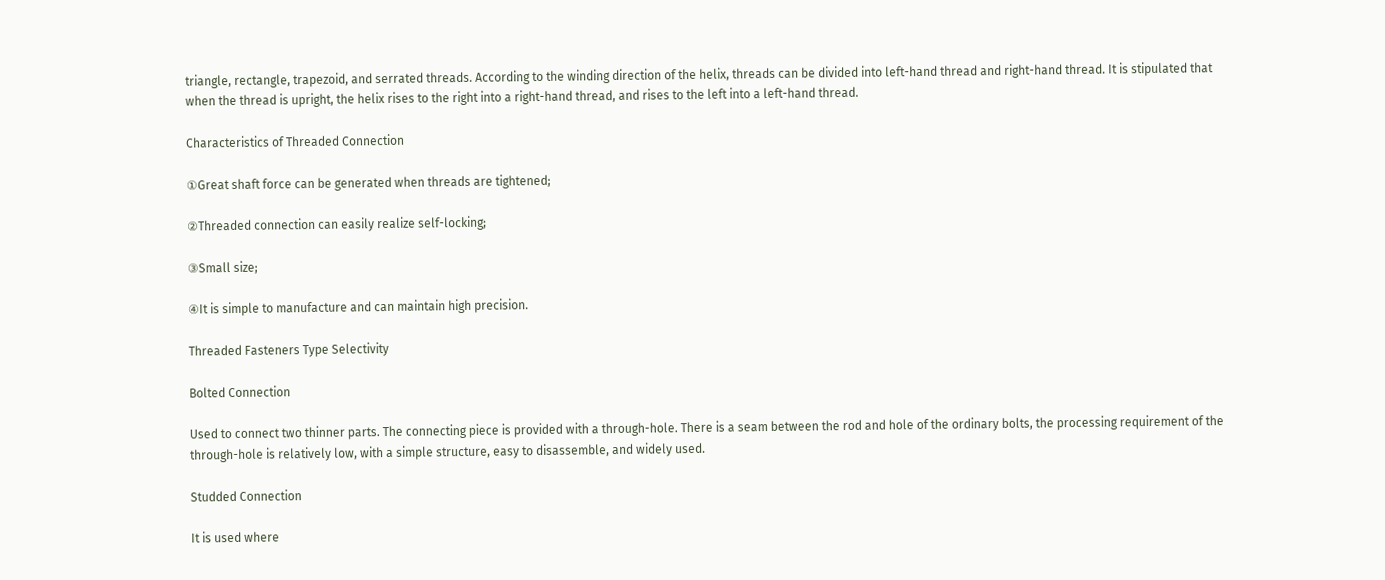triangle, rectangle, trapezoid, and serrated threads. According to the winding direction of the helix, threads can be divided into left-hand thread and right-hand thread. It is stipulated that when the thread is upright, the helix rises to the right into a right-hand thread, and rises to the left into a left-hand thread.

Characteristics of Threaded Connection

①Great shaft force can be generated when threads are tightened;

②Threaded connection can easily realize self-locking;

③Small size;

④It is simple to manufacture and can maintain high precision.

Threaded Fasteners Type Selectivity

Bolted Connection

Used to connect two thinner parts. The connecting piece is provided with a through-hole. There is a seam between the rod and hole of the ordinary bolts, the processing requirement of the through-hole is relatively low, with a simple structure, easy to disassemble, and widely used.

Studded Connection

It is used where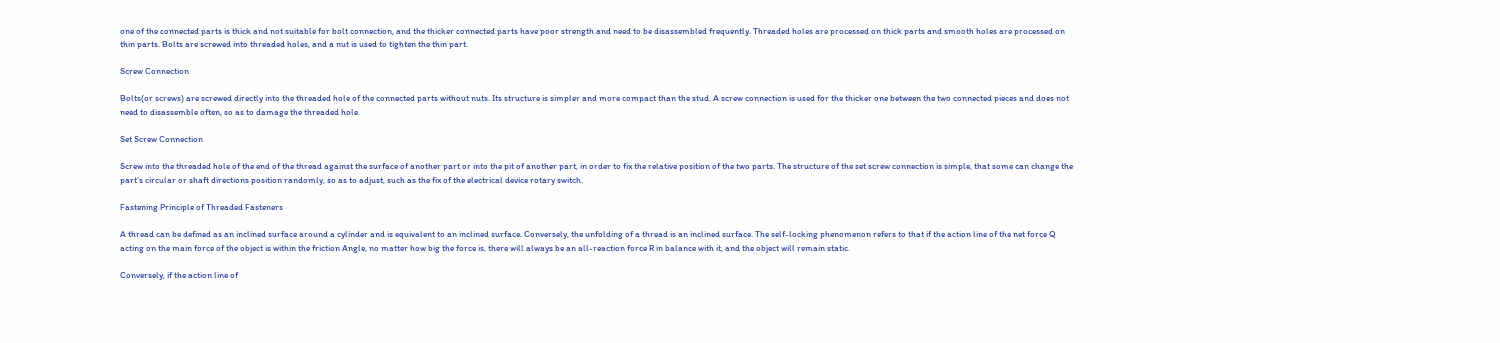one of the connected parts is thick and not suitable for bolt connection, and the thicker connected parts have poor strength and need to be disassembled frequently. Threaded holes are processed on thick parts and smooth holes are processed on thin parts. Bolts are screwed into threaded holes, and a nut is used to tighten the thin part.

Screw Connection

Bolts(or screws) are screwed directly into the threaded hole of the connected parts without nuts. Its structure is simpler and more compact than the stud. A screw connection is used for the thicker one between the two connected pieces and does not need to disassemble often, so as to damage the threaded hole.

Set Screw Connection

Screw into the threaded hole of the end of the thread against the surface of another part or into the pit of another part, in order to fix the relative position of the two parts. The structure of the set screw connection is simple, that some can change the part’s circular or shaft directions position randomly, so as to adjust, such as the fix of the electrical device rotary switch.

Fastening Principle of Threaded Fasteners

A thread can be defined as an inclined surface around a cylinder and is equivalent to an inclined surface. Conversely, the unfolding of a thread is an inclined surface. The self-locking phenomenon refers to that if the action line of the net force Q acting on the main force of the object is within the friction Angle, no matter how big the force is, there will always be an all-reaction force R in balance with it, and the object will remain static.

Conversely, if the action line of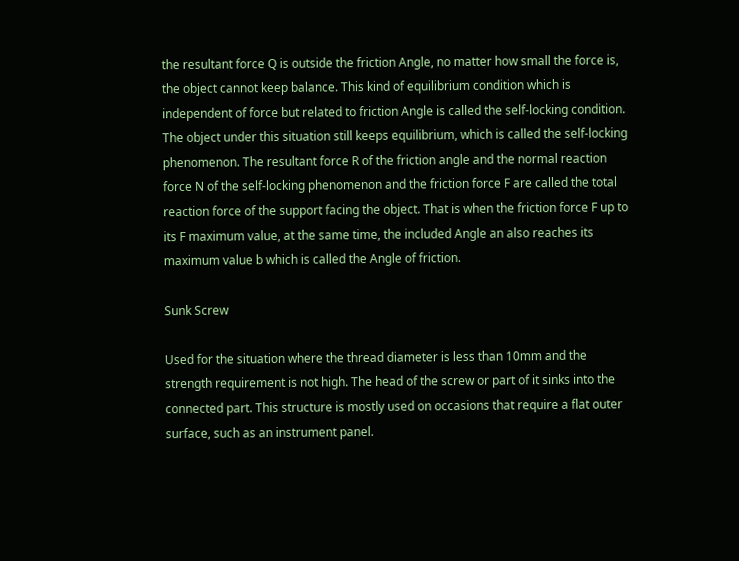the resultant force Q is outside the friction Angle, no matter how small the force is, the object cannot keep balance. This kind of equilibrium condition which is independent of force but related to friction Angle is called the self-locking condition. The object under this situation still keeps equilibrium, which is called the self-locking phenomenon. The resultant force R of the friction angle and the normal reaction force N of the self-locking phenomenon and the friction force F are called the total reaction force of the support facing the object. That is when the friction force F up to its F maximum value, at the same time, the included Angle an also reaches its maximum value b which is called the Angle of friction.

Sunk Screw

Used for the situation where the thread diameter is less than 10mm and the strength requirement is not high. The head of the screw or part of it sinks into the connected part. This structure is mostly used on occasions that require a flat outer surface, such as an instrument panel.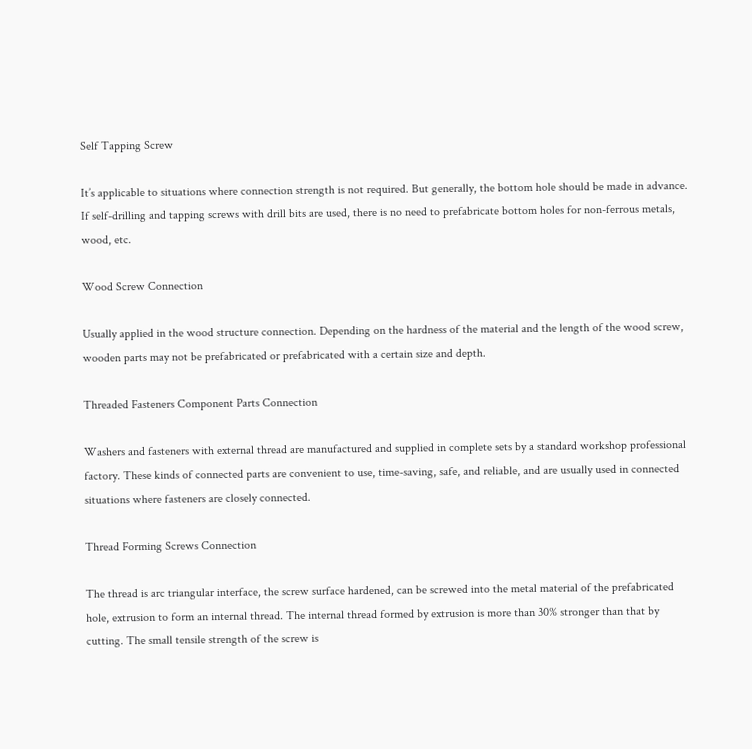Self Tapping Screw

It’s applicable to situations where connection strength is not required. But generally, the bottom hole should be made in advance. If self-drilling and tapping screws with drill bits are used, there is no need to prefabricate bottom holes for non-ferrous metals, wood, etc.

Wood Screw Connection

Usually applied in the wood structure connection. Depending on the hardness of the material and the length of the wood screw, wooden parts may not be prefabricated or prefabricated with a certain size and depth.

Threaded Fasteners Component Parts Connection

Washers and fasteners with external thread are manufactured and supplied in complete sets by a standard workshop professional factory. These kinds of connected parts are convenient to use, time-saving, safe, and reliable, and are usually used in connected situations where fasteners are closely connected.

Thread Forming Screws Connection

The thread is arc triangular interface, the screw surface hardened, can be screwed into the metal material of the prefabricated hole, extrusion to form an internal thread. The internal thread formed by extrusion is more than 30% stronger than that by cutting. The small tensile strength of the screw is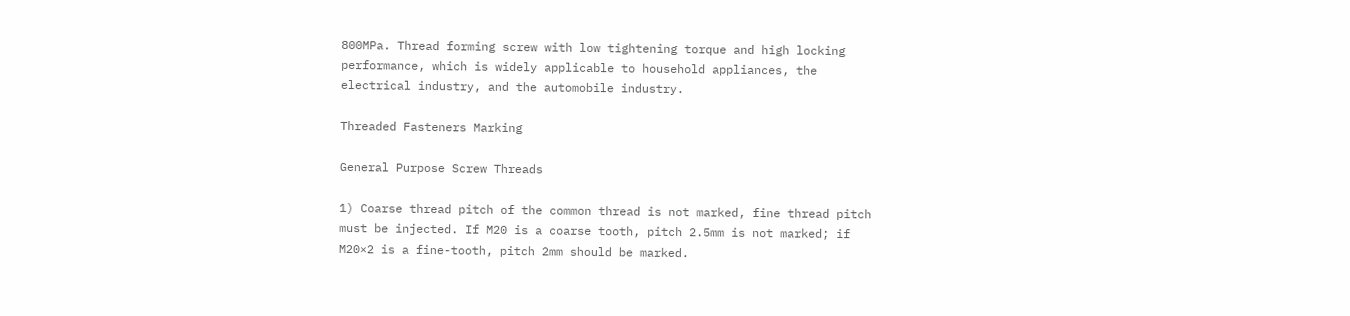800MPa. Thread forming screw with low tightening torque and high locking performance, which is widely applicable to household appliances, the electrical industry, and the automobile industry.

Threaded Fasteners Marking

General Purpose Screw Threads

1) Coarse thread pitch of the common thread is not marked, fine thread pitch must be injected. If M20 is a coarse tooth, pitch 2.5mm is not marked; if M20×2 is a fine-tooth, pitch 2mm should be marked.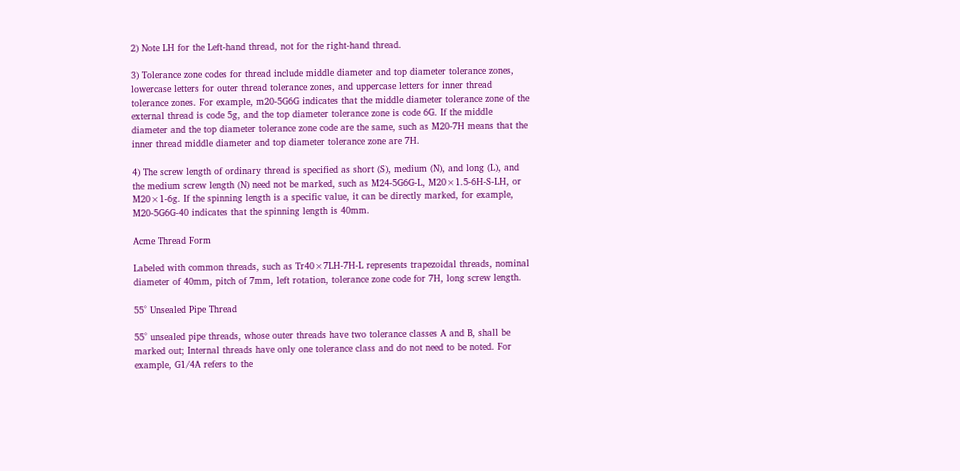2) Note LH for the Left-hand thread, not for the right-hand thread.

3) Tolerance zone codes for thread include middle diameter and top diameter tolerance zones, lowercase letters for outer thread tolerance zones, and uppercase letters for inner thread tolerance zones. For example, m20-5G6G indicates that the middle diameter tolerance zone of the external thread is code 5g, and the top diameter tolerance zone is code 6G. If the middle diameter and the top diameter tolerance zone code are the same, such as M20-7H means that the inner thread middle diameter and top diameter tolerance zone are 7H.

4) The screw length of ordinary thread is specified as short (S), medium (N), and long (L), and the medium screw length (N) need not be marked, such as M24-5G6G-L, M20×1.5-6H-S-LH, or M20×1-6g. If the spinning length is a specific value, it can be directly marked, for example, M20-5G6G-40 indicates that the spinning length is 40mm.

Acme Thread Form

Labeled with common threads, such as Tr40×7LH-7H-L represents trapezoidal threads, nominal diameter of 40mm, pitch of 7mm, left rotation, tolerance zone code for 7H, long screw length.

55° Unsealed Pipe Thread

55° unsealed pipe threads, whose outer threads have two tolerance classes A and B, shall be marked out; Internal threads have only one tolerance class and do not need to be noted. For example, G1/4A refers to the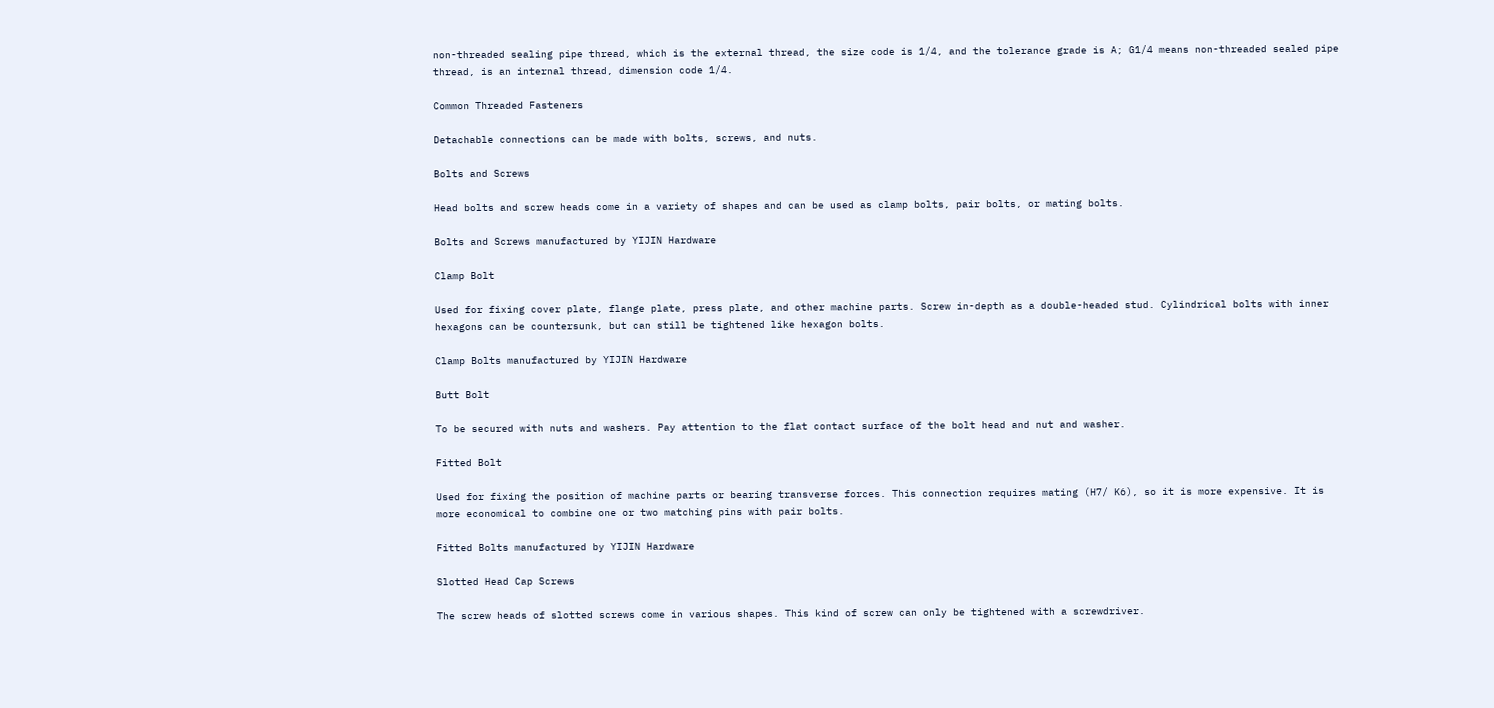non-threaded sealing pipe thread, which is the external thread, the size code is 1/4, and the tolerance grade is A; G1/4 means non-threaded sealed pipe thread, is an internal thread, dimension code 1/4.

Common Threaded Fasteners

Detachable connections can be made with bolts, screws, and nuts.

Bolts and Screws

Head bolts and screw heads come in a variety of shapes and can be used as clamp bolts, pair bolts, or mating bolts.

Bolts and Screws manufactured by YIJIN Hardware

Clamp Bolt

Used for fixing cover plate, flange plate, press plate, and other machine parts. Screw in-depth as a double-headed stud. Cylindrical bolts with inner hexagons can be countersunk, but can still be tightened like hexagon bolts.

Clamp Bolts manufactured by YIJIN Hardware

Butt Bolt

To be secured with nuts and washers. Pay attention to the flat contact surface of the bolt head and nut and washer.

Fitted Bolt

Used for fixing the position of machine parts or bearing transverse forces. This connection requires mating (H7/ K6), so it is more expensive. It is more economical to combine one or two matching pins with pair bolts.

Fitted Bolts manufactured by YIJIN Hardware

Slotted Head Cap Screws

The screw heads of slotted screws come in various shapes. This kind of screw can only be tightened with a screwdriver.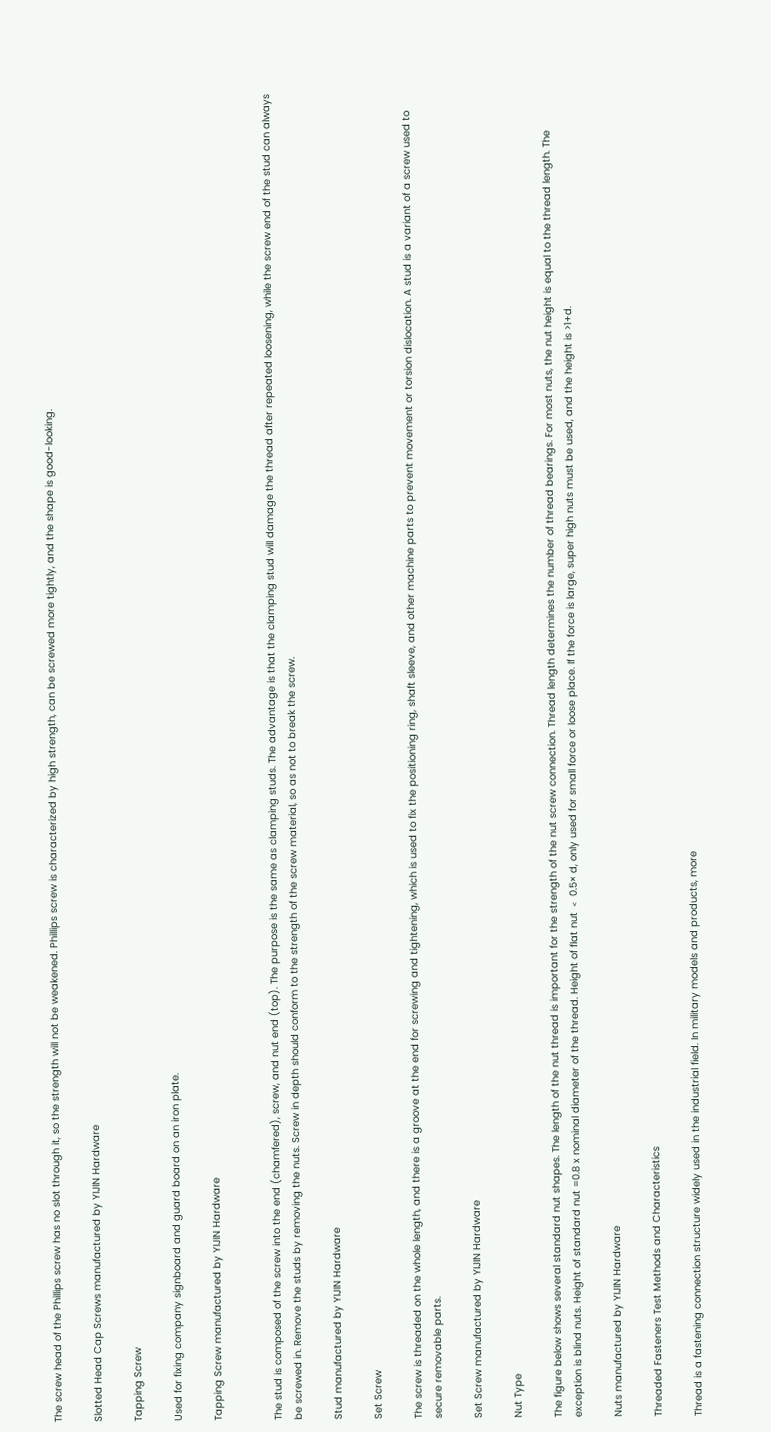The screw head of the Phillips screw has no slot through it, so the strength will not be weakened. Phillips screw is characterized by high strength, can be screwed more tightly, and the shape is good-looking.

Slotted Head Cap Screws manufactured by YIJIN Hardware

Tapping Screw

Used for fixing company signboard and guard board on an iron plate.

Tapping Screw manufactured by YIJIN Hardware


The stud is composed of the screw into the end (chamfered), screw, and nut end (top). The purpose is the same as clamping studs. The advantage is that the clamping stud will damage the thread after repeated loosening, while the screw end of the stud can always be screwed in. Remove the studs by removing the nuts. Screw in depth should conform to the strength of the screw material, so as not to break the screw.

Stud manufactured by YIJIN Hardware

Set Screw

The screw is threaded on the whole length, and there is a groove at the end for screwing and tightening, which is used to fix the positioning ring, shaft sleeve, and other machine parts to prevent movement or torsion dislocation. A stud is a variant of a screw used to secure removable parts.

Set Screw manufactured by YIJIN Hardware

Nut Type

The figure below shows several standard nut shapes. The length of the nut thread is important for the strength of the nut screw connection. Thread length determines the number of thread bearings. For most nuts, the nut height is equal to the thread length. The exception is blind nuts. Height of standard nut =0.8 x nominal diameter of the thread. Height of flat nut ﹤ 0.5× d, only used for small force or loose place. If the force is large, super high nuts must be used, and the height is >1+d.

Nuts manufactured by YIJIN Hardware

Threaded Fasteners Test Methods and Characteristics

Thread is a fastening connection structure widely used in the industrial field. In military models and products, more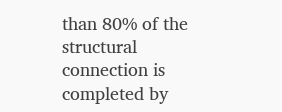than 80% of the structural connection is completed by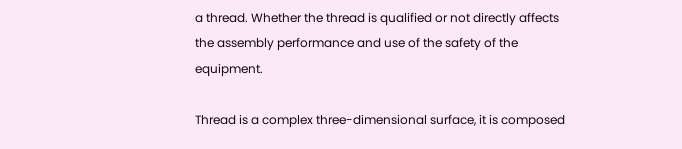a thread. Whether the thread is qualified or not directly affects the assembly performance and use of the safety of the equipment.

Thread is a complex three-dimensional surface, it is composed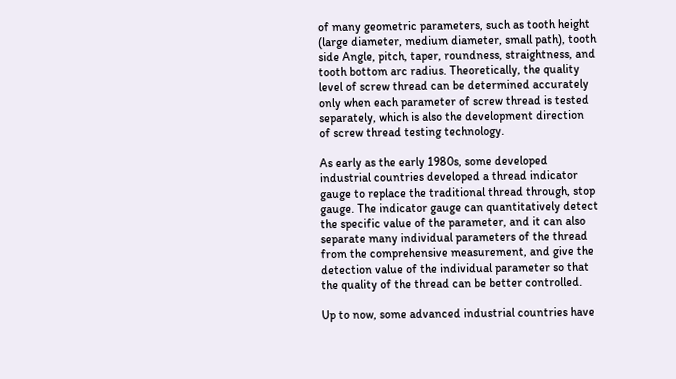of many geometric parameters, such as tooth height (large diameter, medium diameter, small path), tooth side Angle, pitch, taper, roundness, straightness, and tooth bottom arc radius. Theoretically, the quality level of screw thread can be determined accurately only when each parameter of screw thread is tested separately, which is also the development direction of screw thread testing technology.

As early as the early 1980s, some developed industrial countries developed a thread indicator gauge to replace the traditional thread through, stop gauge. The indicator gauge can quantitatively detect the specific value of the parameter, and it can also separate many individual parameters of the thread from the comprehensive measurement, and give the detection value of the individual parameter so that the quality of the thread can be better controlled.

Up to now, some advanced industrial countries have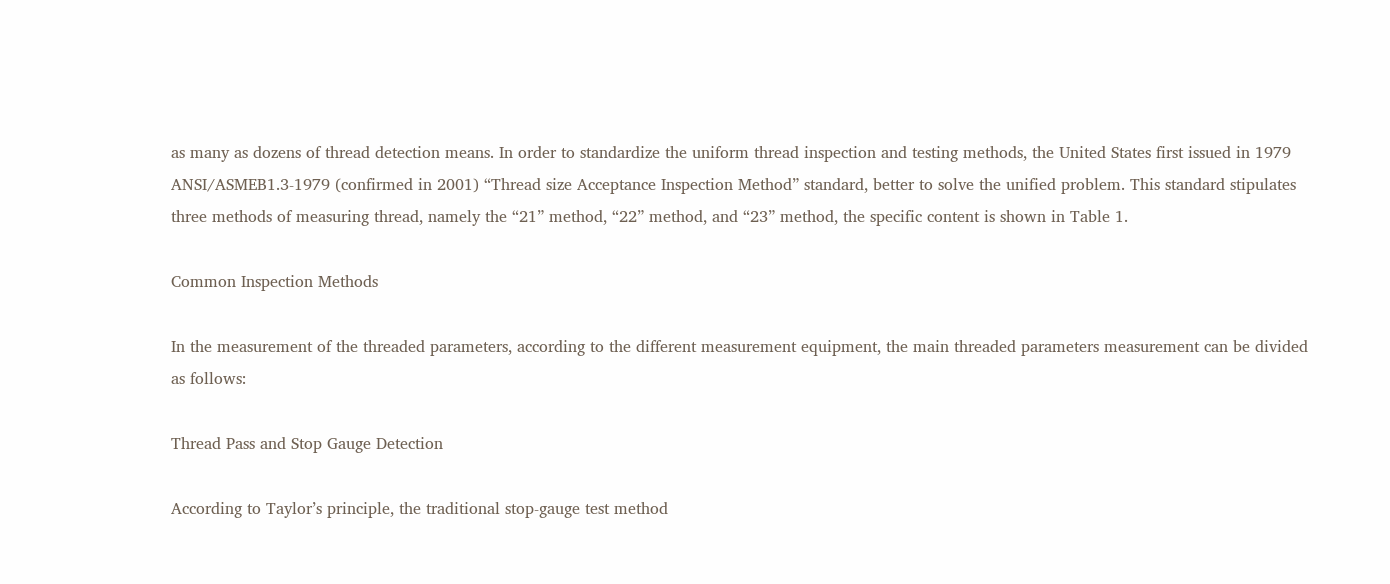as many as dozens of thread detection means. In order to standardize the uniform thread inspection and testing methods, the United States first issued in 1979 ANSI/ASMEB1.3-1979 (confirmed in 2001) “Thread size Acceptance Inspection Method” standard, better to solve the unified problem. This standard stipulates three methods of measuring thread, namely the “21” method, “22” method, and “23” method, the specific content is shown in Table 1.

Common Inspection Methods

In the measurement of the threaded parameters, according to the different measurement equipment, the main threaded parameters measurement can be divided as follows:

Thread Pass and Stop Gauge Detection

According to Taylor’s principle, the traditional stop-gauge test method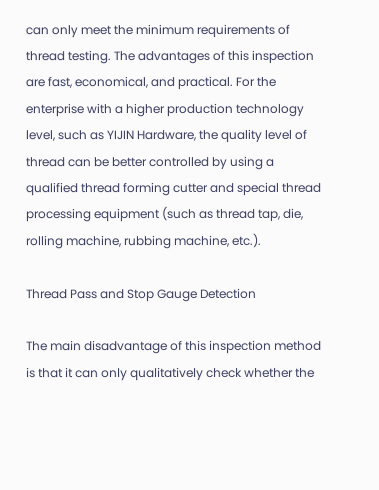can only meet the minimum requirements of thread testing. The advantages of this inspection are fast, economical, and practical. For the enterprise with a higher production technology level, such as YIJIN Hardware, the quality level of thread can be better controlled by using a qualified thread forming cutter and special thread processing equipment (such as thread tap, die, rolling machine, rubbing machine, etc.).

Thread Pass and Stop Gauge Detection

The main disadvantage of this inspection method is that it can only qualitatively check whether the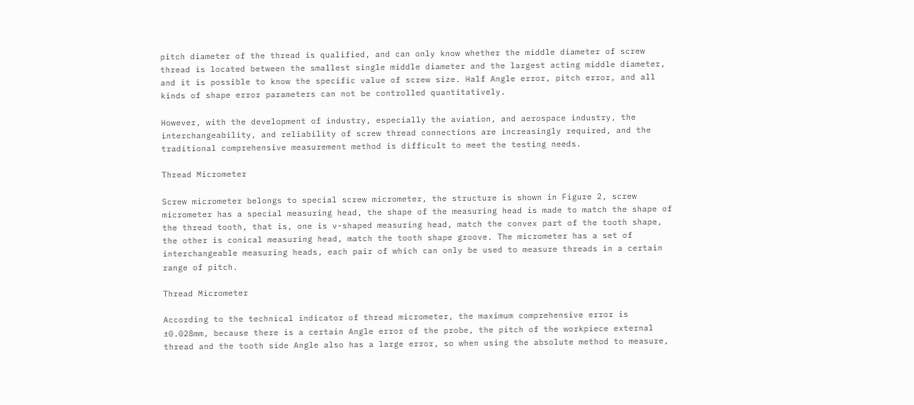pitch diameter of the thread is qualified, and can only know whether the middle diameter of screw thread is located between the smallest single middle diameter and the largest acting middle diameter, and it is possible to know the specific value of screw size. Half Angle error, pitch error, and all kinds of shape error parameters can not be controlled quantitatively.

However, with the development of industry, especially the aviation, and aerospace industry, the interchangeability, and reliability of screw thread connections are increasingly required, and the traditional comprehensive measurement method is difficult to meet the testing needs.

Thread Micrometer

Screw micrometer belongs to special screw micrometer, the structure is shown in Figure 2, screw micrometer has a special measuring head, the shape of the measuring head is made to match the shape of the thread tooth, that is, one is v-shaped measuring head, match the convex part of the tooth shape, the other is conical measuring head, match the tooth shape groove. The micrometer has a set of interchangeable measuring heads, each pair of which can only be used to measure threads in a certain range of pitch.

Thread Micrometer

According to the technical indicator of thread micrometer, the maximum comprehensive error is ±0.028mm, because there is a certain Angle error of the probe, the pitch of the workpiece external thread and the tooth side Angle also has a large error, so when using the absolute method to measure,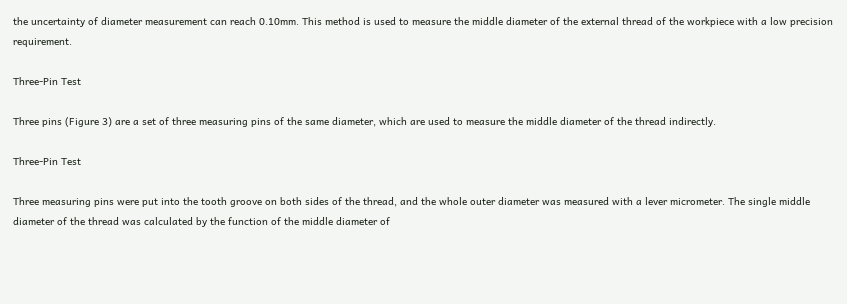the uncertainty of diameter measurement can reach 0.10mm. This method is used to measure the middle diameter of the external thread of the workpiece with a low precision requirement.

Three-Pin Test

Three pins (Figure 3) are a set of three measuring pins of the same diameter, which are used to measure the middle diameter of the thread indirectly.

Three-Pin Test

Three measuring pins were put into the tooth groove on both sides of the thread, and the whole outer diameter was measured with a lever micrometer. The single middle diameter of the thread was calculated by the function of the middle diameter of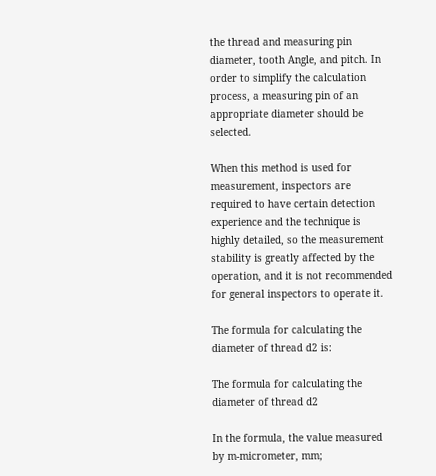the thread and measuring pin diameter, tooth Angle, and pitch. In order to simplify the calculation process, a measuring pin of an appropriate diameter should be selected.

When this method is used for measurement, inspectors are required to have certain detection experience and the technique is highly detailed, so the measurement stability is greatly affected by the operation, and it is not recommended for general inspectors to operate it.

The formula for calculating the diameter of thread d2 is:

The formula for calculating the diameter of thread d2

In the formula, the value measured by m-micrometer, mm;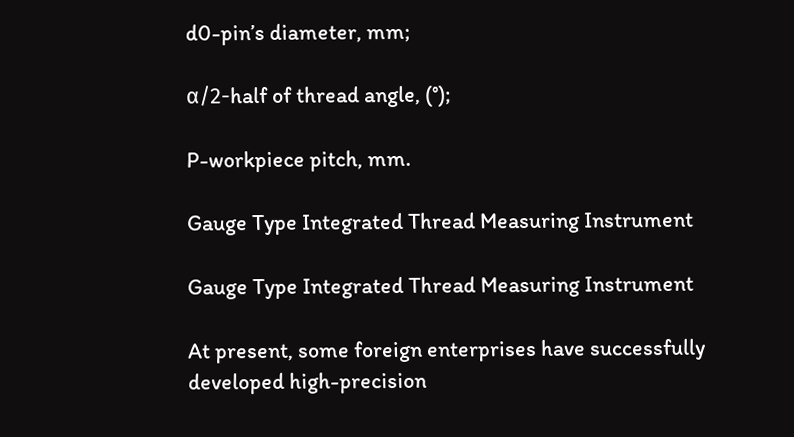d0-pin’s diameter, mm;

α/2-half of thread angle, (°);

P-workpiece pitch, mm.

Gauge Type Integrated Thread Measuring Instrument

Gauge Type Integrated Thread Measuring Instrument

At present, some foreign enterprises have successfully developed high-precision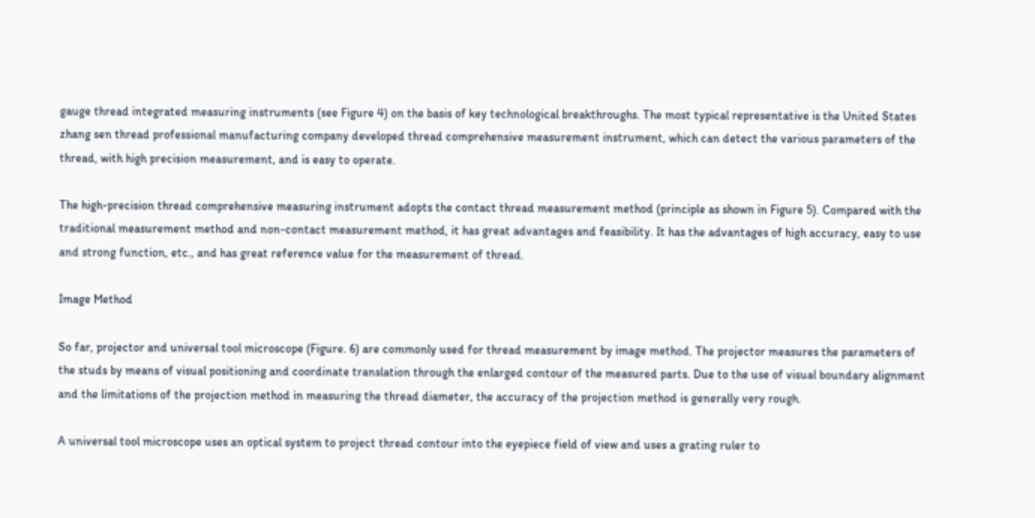gauge thread integrated measuring instruments (see Figure 4) on the basis of key technological breakthroughs. The most typical representative is the United States zhang sen thread professional manufacturing company developed thread comprehensive measurement instrument, which can detect the various parameters of the thread, with high precision measurement, and is easy to operate.

The high-precision thread comprehensive measuring instrument adopts the contact thread measurement method (principle as shown in Figure 5). Compared with the traditional measurement method and non-contact measurement method, it has great advantages and feasibility. It has the advantages of high accuracy, easy to use and strong function, etc., and has great reference value for the measurement of thread.

Image Method

So far, projector and universal tool microscope (Figure. 6) are commonly used for thread measurement by image method. The projector measures the parameters of the studs by means of visual positioning and coordinate translation through the enlarged contour of the measured parts. Due to the use of visual boundary alignment and the limitations of the projection method in measuring the thread diameter, the accuracy of the projection method is generally very rough.

A universal tool microscope uses an optical system to project thread contour into the eyepiece field of view and uses a grating ruler to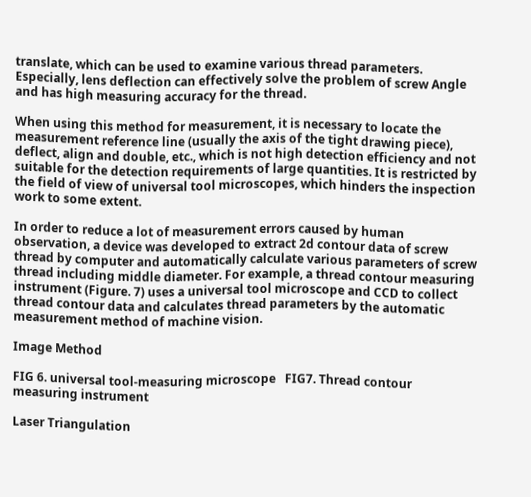translate, which can be used to examine various thread parameters. Especially, lens deflection can effectively solve the problem of screw Angle and has high measuring accuracy for the thread.

When using this method for measurement, it is necessary to locate the measurement reference line (usually the axis of the tight drawing piece), deflect, align and double, etc., which is not high detection efficiency and not suitable for the detection requirements of large quantities. It is restricted by the field of view of universal tool microscopes, which hinders the inspection work to some extent.

In order to reduce a lot of measurement errors caused by human observation, a device was developed to extract 2d contour data of screw thread by computer and automatically calculate various parameters of screw thread including middle diameter. For example, a thread contour measuring instrument (Figure. 7) uses a universal tool microscope and CCD to collect thread contour data and calculates thread parameters by the automatic measurement method of machine vision.

Image Method

FIG 6. universal tool-measuring microscope   FIG7. Thread contour measuring instrument

Laser Triangulation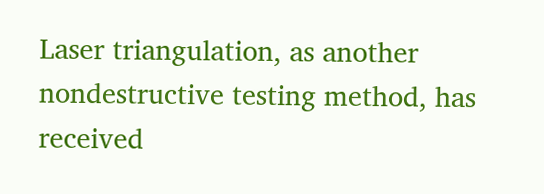Laser triangulation, as another nondestructive testing method, has received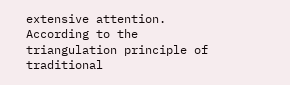extensive attention. According to the triangulation principle of traditional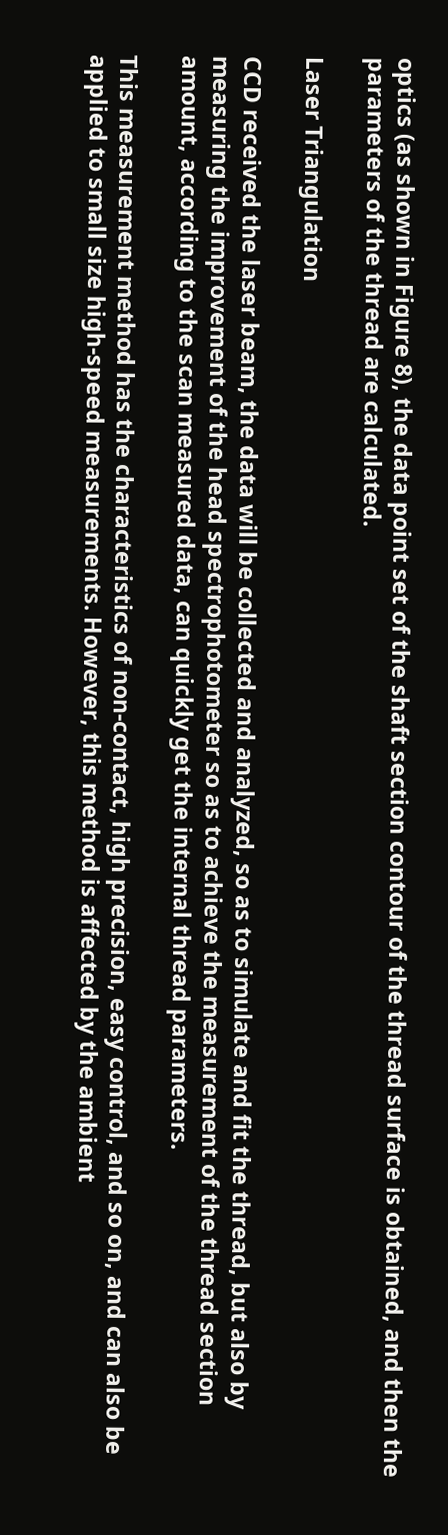optics (as shown in Figure 8), the data point set of the shaft section contour of the thread surface is obtained, and then the parameters of the thread are calculated.

Laser Triangulation

CCD received the laser beam, the data will be collected and analyzed, so as to simulate and fit the thread, but also by measuring the improvement of the head spectrophotometer so as to achieve the measurement of the thread section amount, according to the scan measured data, can quickly get the internal thread parameters.

This measurement method has the characteristics of non-contact, high precision, easy control, and so on, and can also be applied to small size high-speed measurements. However, this method is affected by the ambient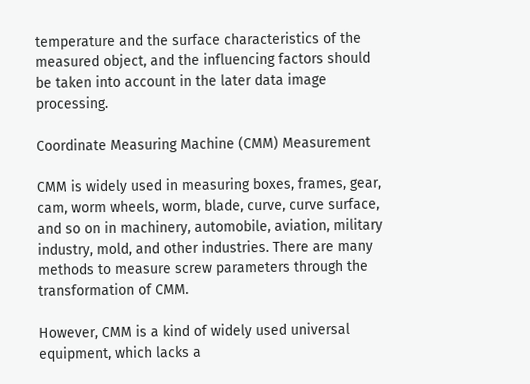temperature and the surface characteristics of the measured object, and the influencing factors should be taken into account in the later data image processing.

Coordinate Measuring Machine (CMM) Measurement

CMM is widely used in measuring boxes, frames, gear, cam, worm wheels, worm, blade, curve, curve surface, and so on in machinery, automobile, aviation, military industry, mold, and other industries. There are many methods to measure screw parameters through the transformation of CMM.

However, CMM is a kind of widely used universal equipment, which lacks a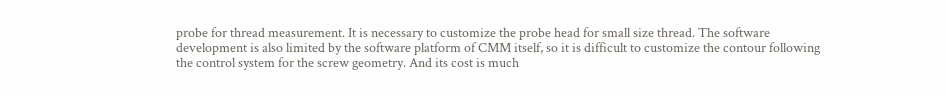probe for thread measurement. It is necessary to customize the probe head for small size thread. The software development is also limited by the software platform of CMM itself, so it is difficult to customize the contour following the control system for the screw geometry. And its cost is much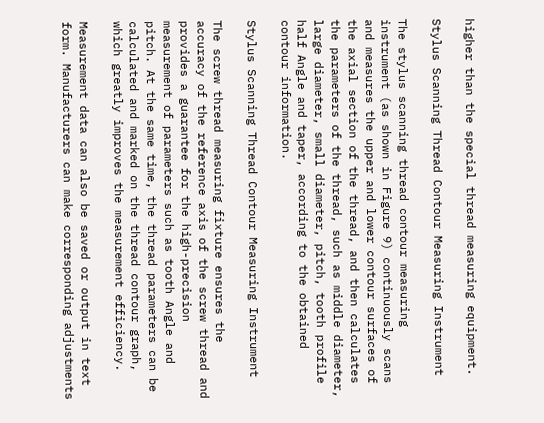higher than the special thread measuring equipment.

Stylus Scanning Thread Contour Measuring Instrument

The stylus scanning thread contour measuring instrument (as shown in Figure 9) continuously scans and measures the upper and lower contour surfaces of the axial section of the thread, and then calculates the parameters of the thread, such as middle diameter, large diameter, small diameter, pitch, tooth profile half Angle and taper, according to the obtained contour information.

Stylus Scanning Thread Contour Measuring Instrument

The screw thread measuring fixture ensures the accuracy of the reference axis of the screw thread and provides a guarantee for the high-precision measurement of parameters such as tooth Angle and pitch. At the same time, the thread parameters can be calculated and marked on the thread contour graph, which greatly improves the measurement efficiency.

Measurement data can also be saved or output in text form. Manufacturers can make corresponding adjustments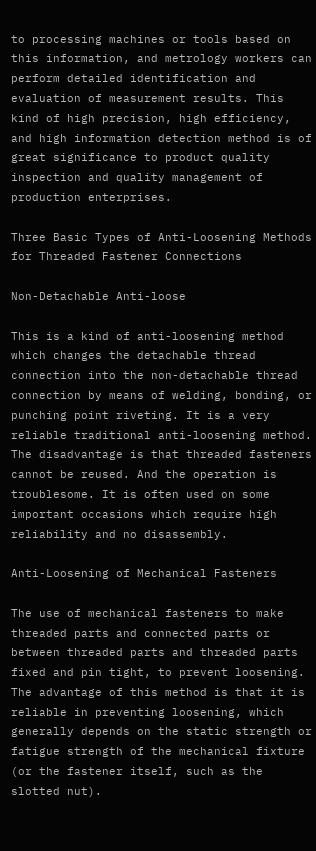to processing machines or tools based on this information, and metrology workers can perform detailed identification and evaluation of measurement results. This kind of high precision, high efficiency, and high information detection method is of great significance to product quality inspection and quality management of production enterprises.

Three Basic Types of Anti-Loosening Methods for Threaded Fastener Connections

Non-Detachable Anti-loose

This is a kind of anti-loosening method which changes the detachable thread connection into the non-detachable thread connection by means of welding, bonding, or punching point riveting. It is a very reliable traditional anti-loosening method. The disadvantage is that threaded fasteners cannot be reused. And the operation is troublesome. It is often used on some important occasions which require high reliability and no disassembly.

Anti-Loosening of Mechanical Fasteners

The use of mechanical fasteners to make threaded parts and connected parts or between threaded parts and threaded parts fixed and pin tight, to prevent loosening. The advantage of this method is that it is reliable in preventing loosening, which generally depends on the static strength or fatigue strength of the mechanical fixture (or the fastener itself, such as the slotted nut).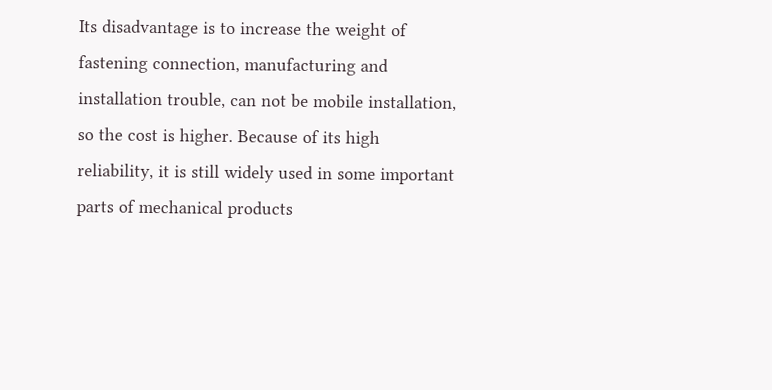Its disadvantage is to increase the weight of fastening connection, manufacturing and installation trouble, can not be mobile installation, so the cost is higher. Because of its high reliability, it is still widely used in some important parts of mechanical products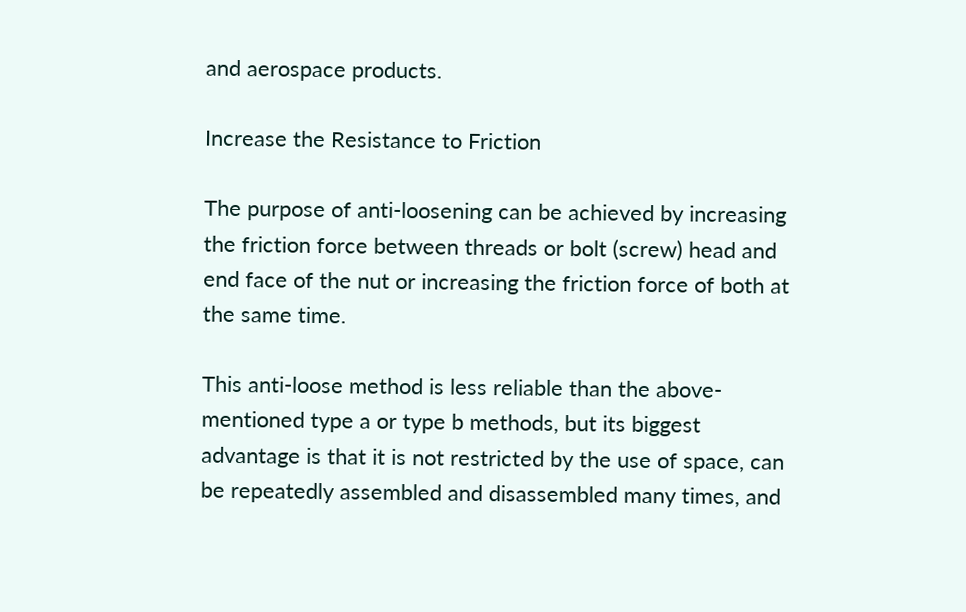and aerospace products.

Increase the Resistance to Friction

The purpose of anti-loosening can be achieved by increasing the friction force between threads or bolt (screw) head and end face of the nut or increasing the friction force of both at the same time.

This anti-loose method is less reliable than the above-mentioned type a or type b methods, but its biggest advantage is that it is not restricted by the use of space, can be repeatedly assembled and disassembled many times, and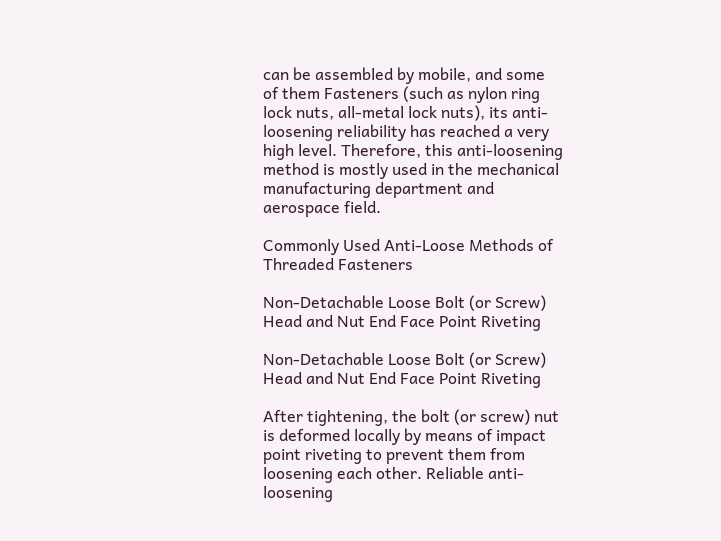can be assembled by mobile, and some of them Fasteners (such as nylon ring lock nuts, all-metal lock nuts), its anti-loosening reliability has reached a very high level. Therefore, this anti-loosening method is mostly used in the mechanical manufacturing department and aerospace field.

Commonly Used Anti-Loose Methods of Threaded Fasteners

Non-Detachable Loose Bolt (or Screw) Head and Nut End Face Point Riveting

Non-Detachable Loose Bolt (or Screw) Head and Nut End Face Point Riveting

After tightening, the bolt (or screw) nut is deformed locally by means of impact point riveting to prevent them from loosening each other. Reliable anti-loosening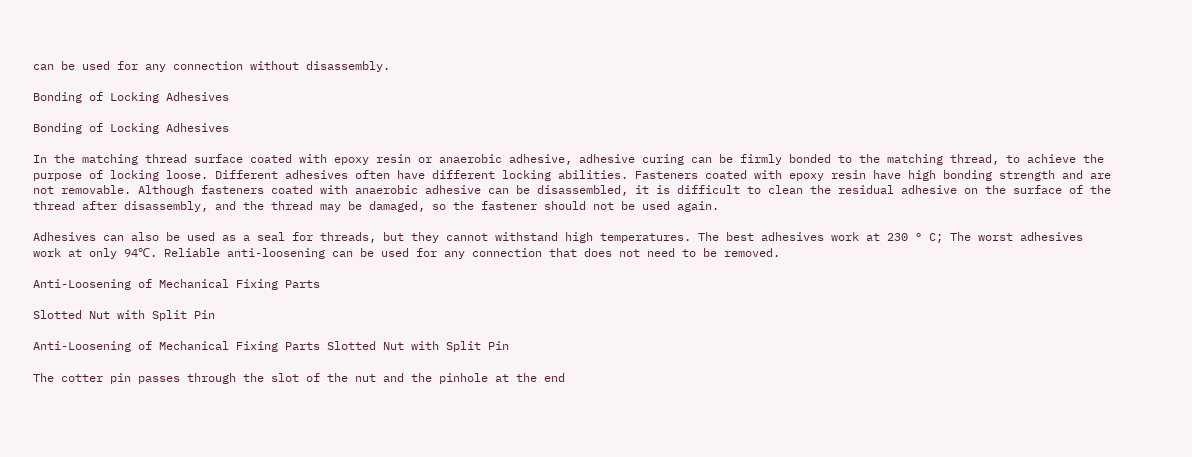can be used for any connection without disassembly.

Bonding of Locking Adhesives

Bonding of Locking Adhesives

In the matching thread surface coated with epoxy resin or anaerobic adhesive, adhesive curing can be firmly bonded to the matching thread, to achieve the purpose of locking loose. Different adhesives often have different locking abilities. Fasteners coated with epoxy resin have high bonding strength and are not removable. Although fasteners coated with anaerobic adhesive can be disassembled, it is difficult to clean the residual adhesive on the surface of the thread after disassembly, and the thread may be damaged, so the fastener should not be used again.

Adhesives can also be used as a seal for threads, but they cannot withstand high temperatures. The best adhesives work at 230 ° C; The worst adhesives work at only 94℃. Reliable anti-loosening can be used for any connection that does not need to be removed.

Anti-Loosening of Mechanical Fixing Parts

Slotted Nut with Split Pin

Anti-Loosening of Mechanical Fixing Parts Slotted Nut with Split Pin

The cotter pin passes through the slot of the nut and the pinhole at the end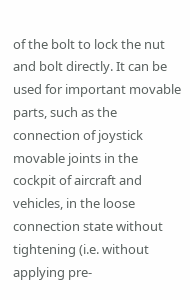of the bolt to lock the nut and bolt directly. It can be used for important movable parts, such as the connection of joystick movable joints in the cockpit of aircraft and vehicles, in the loose connection state without tightening (i.e. without applying pre-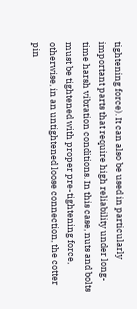tightening force). It can also be used in particularly important parts that require high reliability under long-time harsh vibration conditions. In this case, nuts and bolts must be tightened with proper pre-tightening force, otherwise, in an untightened loose connection, the cotter pin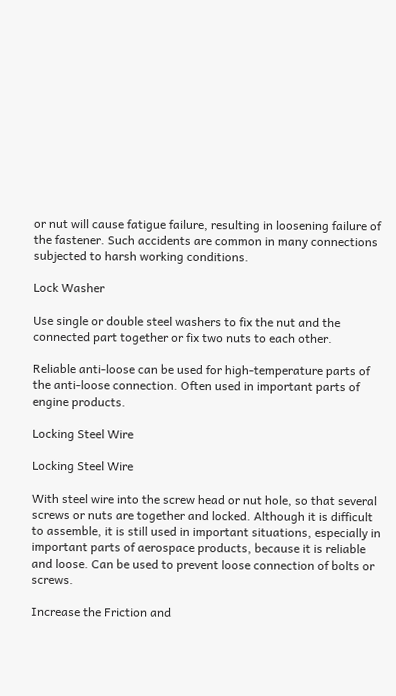or nut will cause fatigue failure, resulting in loosening failure of the fastener. Such accidents are common in many connections subjected to harsh working conditions.

Lock Washer

Use single or double steel washers to fix the nut and the connected part together or fix two nuts to each other.

Reliable anti-loose can be used for high-temperature parts of the anti-loose connection. Often used in important parts of engine products.

Locking Steel Wire

Locking Steel Wire

With steel wire into the screw head or nut hole, so that several screws or nuts are together and locked. Although it is difficult to assemble, it is still used in important situations, especially in important parts of aerospace products, because it is reliable and loose. Can be used to prevent loose connection of bolts or screws.

Increase the Friction and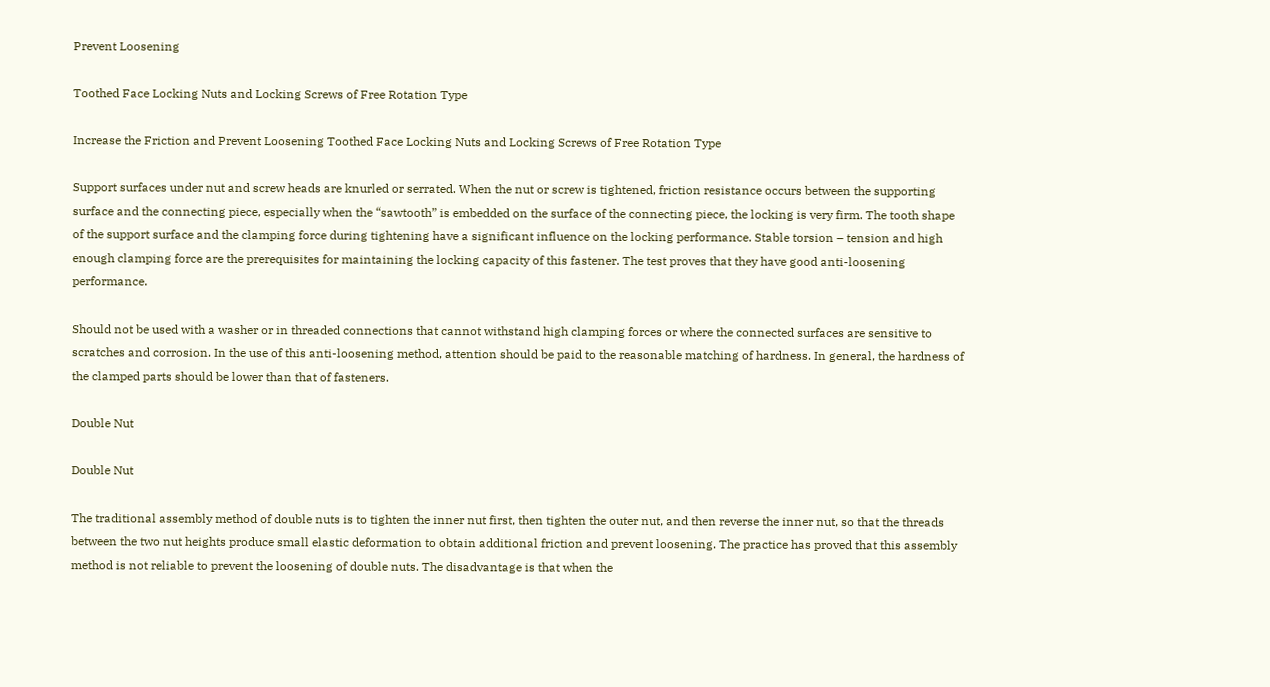Prevent Loosening

Toothed Face Locking Nuts and Locking Screws of Free Rotation Type

Increase the Friction and Prevent Loosening Toothed Face Locking Nuts and Locking Screws of Free Rotation Type

Support surfaces under nut and screw heads are knurled or serrated. When the nut or screw is tightened, friction resistance occurs between the supporting surface and the connecting piece, especially when the “sawtooth” is embedded on the surface of the connecting piece, the locking is very firm. The tooth shape of the support surface and the clamping force during tightening have a significant influence on the locking performance. Stable torsion – tension and high enough clamping force are the prerequisites for maintaining the locking capacity of this fastener. The test proves that they have good anti-loosening performance.

Should not be used with a washer or in threaded connections that cannot withstand high clamping forces or where the connected surfaces are sensitive to scratches and corrosion. In the use of this anti-loosening method, attention should be paid to the reasonable matching of hardness. In general, the hardness of the clamped parts should be lower than that of fasteners.

Double Nut

Double Nut

The traditional assembly method of double nuts is to tighten the inner nut first, then tighten the outer nut, and then reverse the inner nut, so that the threads between the two nut heights produce small elastic deformation to obtain additional friction and prevent loosening. The practice has proved that this assembly method is not reliable to prevent the loosening of double nuts. The disadvantage is that when the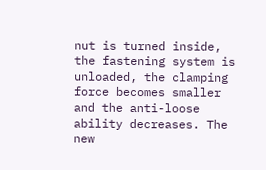nut is turned inside, the fastening system is unloaded, the clamping force becomes smaller and the anti-loose ability decreases. The new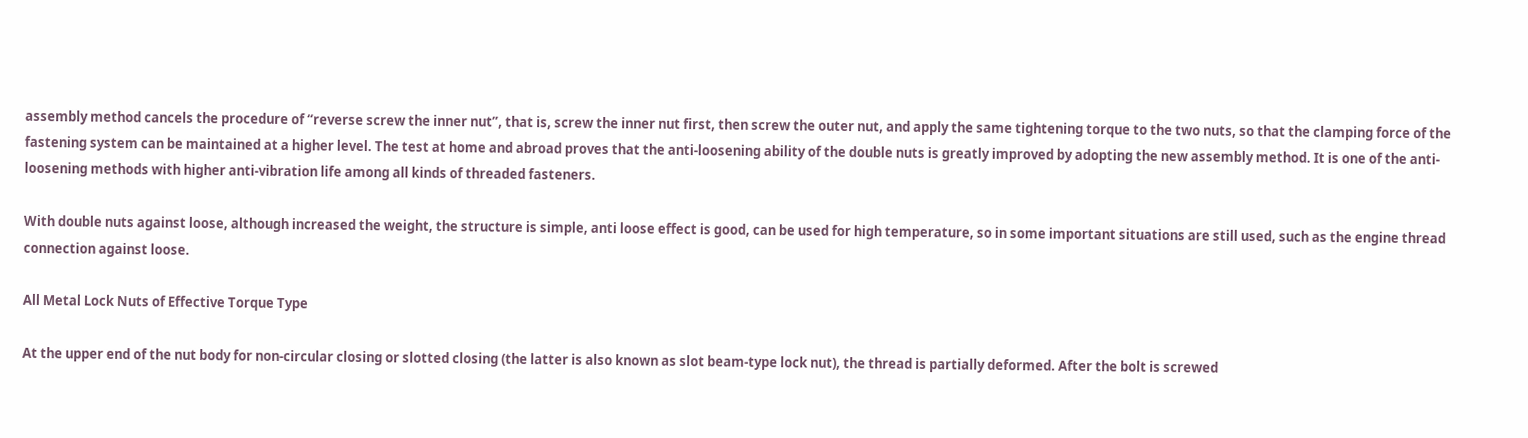assembly method cancels the procedure of “reverse screw the inner nut”, that is, screw the inner nut first, then screw the outer nut, and apply the same tightening torque to the two nuts, so that the clamping force of the fastening system can be maintained at a higher level. The test at home and abroad proves that the anti-loosening ability of the double nuts is greatly improved by adopting the new assembly method. It is one of the anti-loosening methods with higher anti-vibration life among all kinds of threaded fasteners.

With double nuts against loose, although increased the weight, the structure is simple, anti loose effect is good, can be used for high temperature, so in some important situations are still used, such as the engine thread connection against loose.

All Metal Lock Nuts of Effective Torque Type

At the upper end of the nut body for non-circular closing or slotted closing (the latter is also known as slot beam-type lock nut), the thread is partially deformed. After the bolt is screwed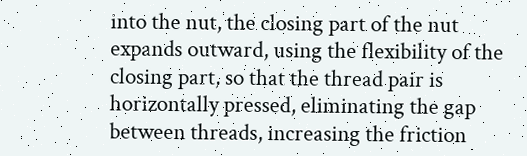into the nut, the closing part of the nut expands outward, using the flexibility of the closing part, so that the thread pair is horizontally pressed, eliminating the gap between threads, increasing the friction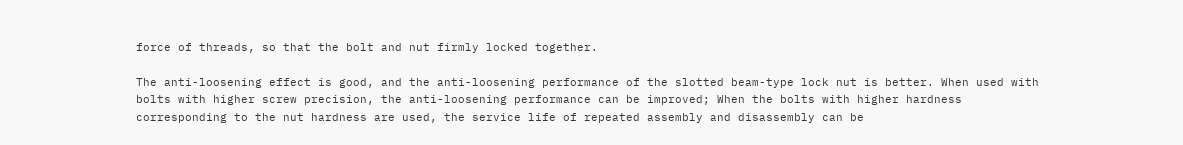force of threads, so that the bolt and nut firmly locked together.

The anti-loosening effect is good, and the anti-loosening performance of the slotted beam-type lock nut is better. When used with bolts with higher screw precision, the anti-loosening performance can be improved; When the bolts with higher hardness corresponding to the nut hardness are used, the service life of repeated assembly and disassembly can be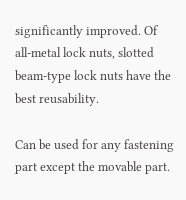significantly improved. Of all-metal lock nuts, slotted beam-type lock nuts have the best reusability.

Can be used for any fastening part except the movable part.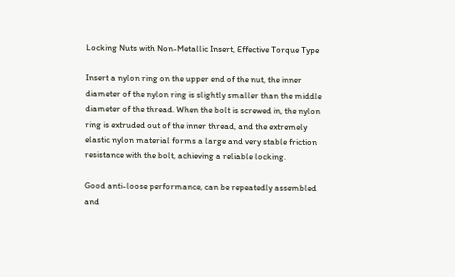Locking Nuts with Non-Metallic Insert, Effective Torque Type

Insert a nylon ring on the upper end of the nut, the inner diameter of the nylon ring is slightly smaller than the middle diameter of the thread. When the bolt is screwed in, the nylon ring is extruded out of the inner thread, and the extremely elastic nylon material forms a large and very stable friction resistance with the bolt, achieving a reliable locking.

Good anti-loose performance, can be repeatedly assembled and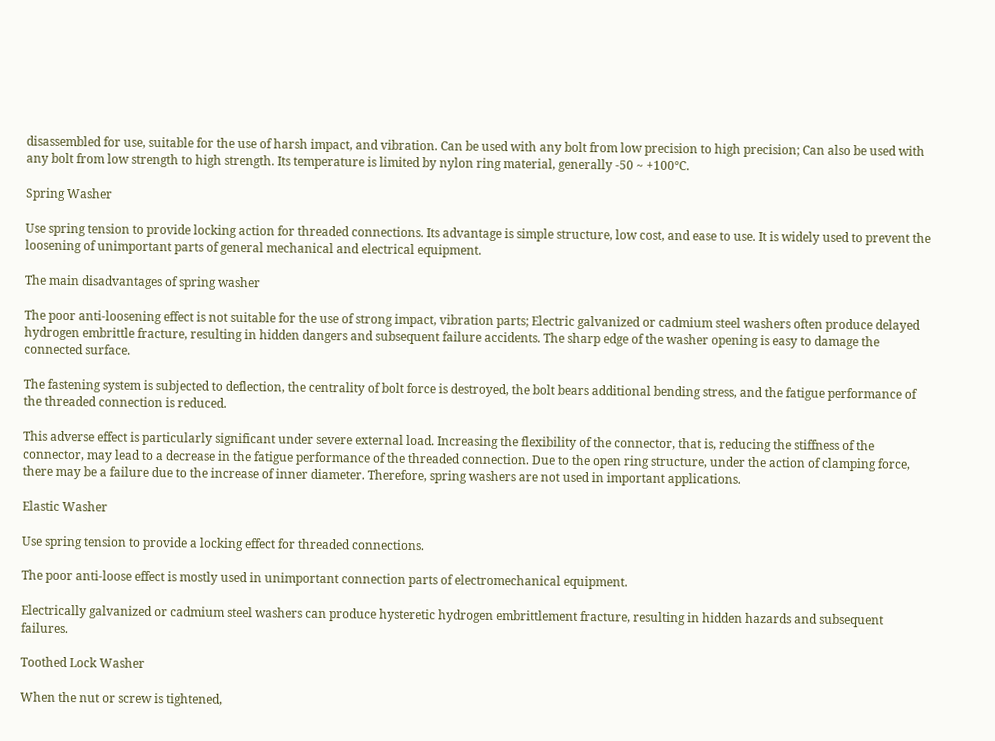disassembled for use, suitable for the use of harsh impact, and vibration. Can be used with any bolt from low precision to high precision; Can also be used with any bolt from low strength to high strength. Its temperature is limited by nylon ring material, generally -50 ~ +100℃.

Spring Washer

Use spring tension to provide locking action for threaded connections. Its advantage is simple structure, low cost, and ease to use. It is widely used to prevent the loosening of unimportant parts of general mechanical and electrical equipment.

The main disadvantages of spring washer

The poor anti-loosening effect is not suitable for the use of strong impact, vibration parts; Electric galvanized or cadmium steel washers often produce delayed hydrogen embrittle fracture, resulting in hidden dangers and subsequent failure accidents. The sharp edge of the washer opening is easy to damage the connected surface.

The fastening system is subjected to deflection, the centrality of bolt force is destroyed, the bolt bears additional bending stress, and the fatigue performance of the threaded connection is reduced.

This adverse effect is particularly significant under severe external load. Increasing the flexibility of the connector, that is, reducing the stiffness of the connector, may lead to a decrease in the fatigue performance of the threaded connection. Due to the open ring structure, under the action of clamping force, there may be a failure due to the increase of inner diameter. Therefore, spring washers are not used in important applications.

Elastic Washer

Use spring tension to provide a locking effect for threaded connections.

The poor anti-loose effect is mostly used in unimportant connection parts of electromechanical equipment.

Electrically galvanized or cadmium steel washers can produce hysteretic hydrogen embrittlement fracture, resulting in hidden hazards and subsequent failures.

Toothed Lock Washer

When the nut or screw is tightened,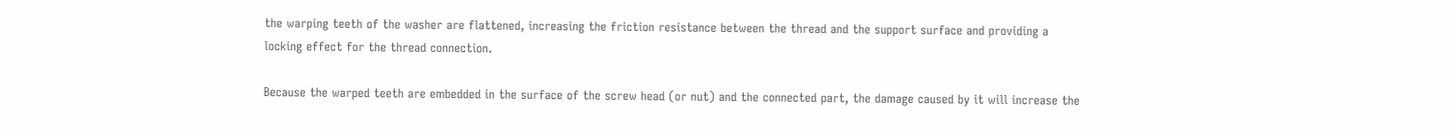the warping teeth of the washer are flattened, increasing the friction resistance between the thread and the support surface and providing a locking effect for the thread connection.

Because the warped teeth are embedded in the surface of the screw head (or nut) and the connected part, the damage caused by it will increase the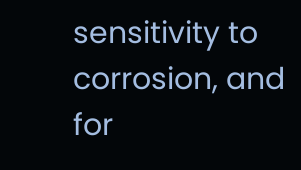sensitivity to corrosion, and for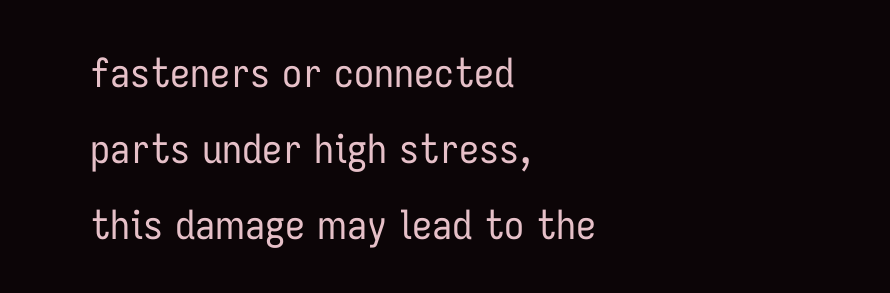fasteners or connected parts under high stress, this damage may lead to the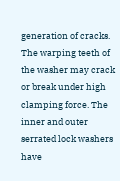generation of cracks. The warping teeth of the washer may crack or break under high clamping force. The inner and outer serrated lock washers have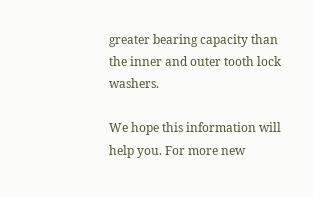greater bearing capacity than the inner and outer tooth lock washers.

We hope this information will help you. For more new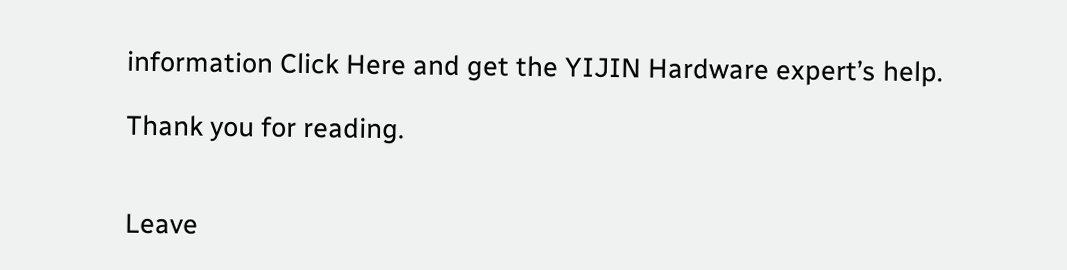information Click Here and get the YIJIN Hardware expert’s help.

Thank you for reading.


Leave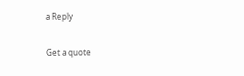a Reply

Get a quote